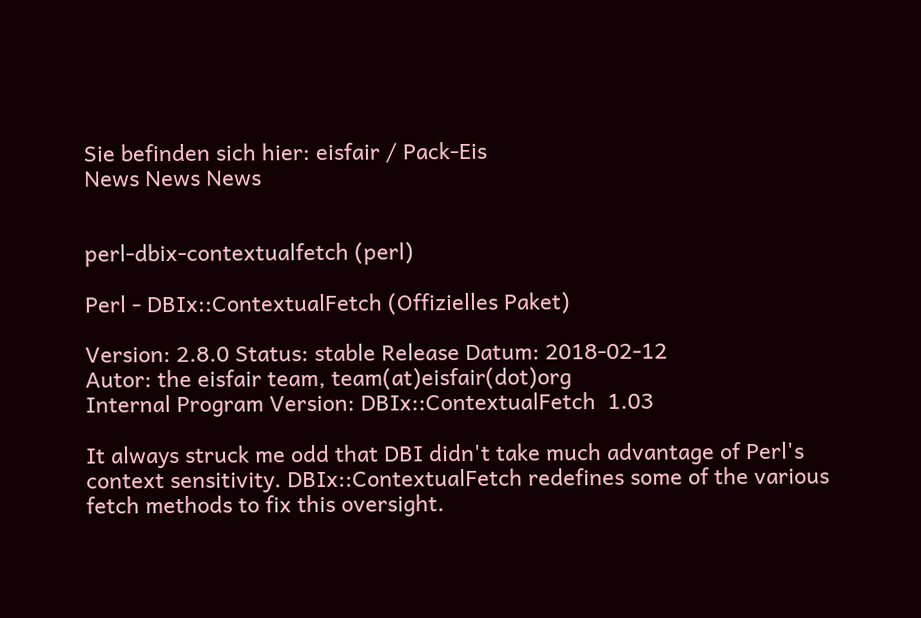Sie befinden sich hier: eisfair / Pack-Eis
News News News


perl-dbix-contextualfetch (perl)

Perl - DBIx::ContextualFetch (Offizielles Paket)

Version: 2.8.0 Status: stable Release Datum: 2018-02-12
Autor: the eisfair team, team(at)eisfair(dot)org
Internal Program Version: DBIx::ContextualFetch  1.03

It always struck me odd that DBI didn't take much advantage of Perl's
context sensitivity. DBIx::ContextualFetch redefines some of the various
fetch methods to fix this oversight.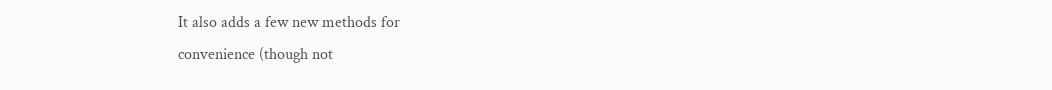It also adds a few new methods for
convenience (though not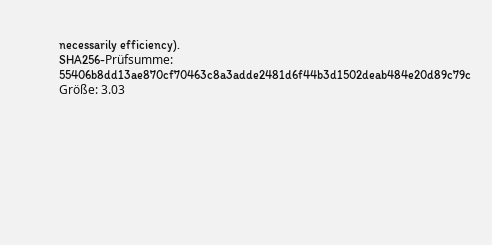necessarily efficiency).
SHA256-Prüfsumme: 55406b8dd13ae870cf70463c8a3adde2481d6f44b3d1502deab484e20d89c79c
Größe: 3.03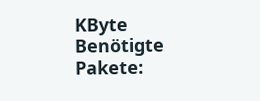KByte
Benötigte Pakete: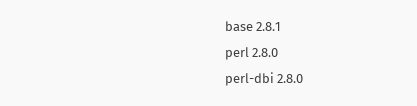base 2.8.1
perl 2.8.0
perl-dbi 2.8.0